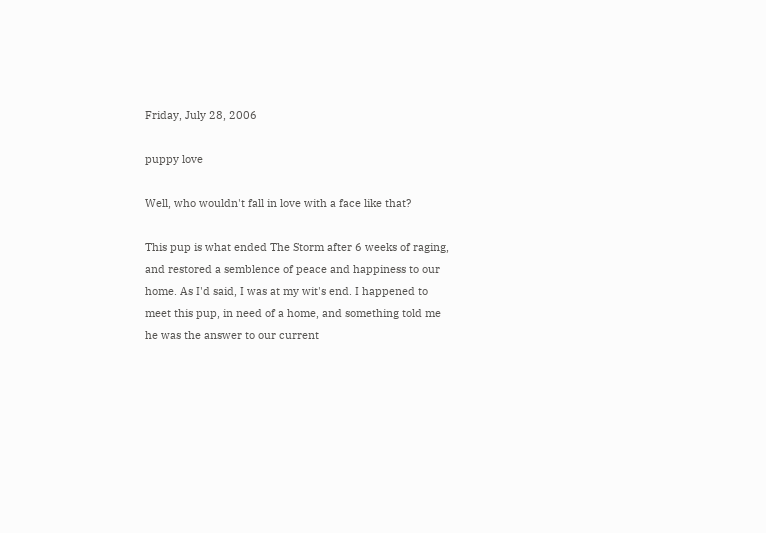Friday, July 28, 2006

puppy love

Well, who wouldn't fall in love with a face like that?

This pup is what ended The Storm after 6 weeks of raging, and restored a semblence of peace and happiness to our home. As I'd said, I was at my wit's end. I happened to meet this pup, in need of a home, and something told me he was the answer to our current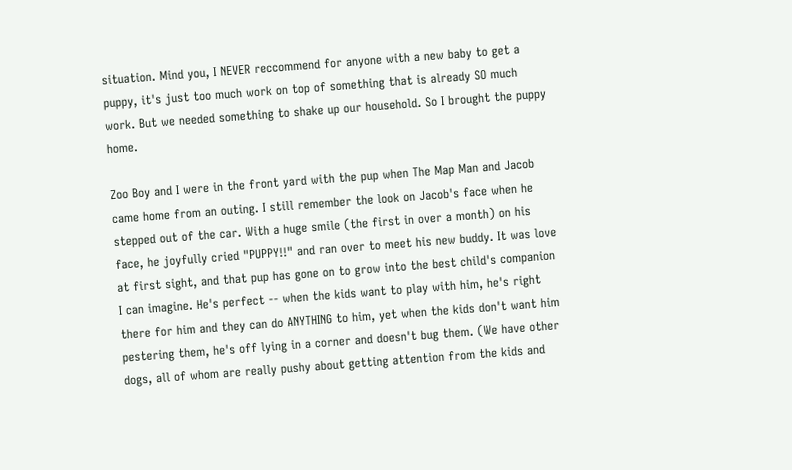situation. Mind you, I NEVER reccommend for anyone with a new baby to get a puppy, it's just too much work on top of something that is already SO much work. But we needed something to shake up our household. So I brought the puppy home.

Zoo Boy and I were in the front yard with the pup when The Map Man and Jacob came home from an outing. I still remember the look on Jacob's face when he stepped out of the car. With a huge smile (the first in over a month) on his face, he joyfully cried "PUPPY!!" and ran over to meet his new buddy. It was love at first sight, and that pup has gone on to grow into the best child's companion I can imagine. He's perfect -- when the kids want to play with him, he's right there for him and they can do ANYTHING to him, yet when the kids don't want him pestering them, he's off lying in a corner and doesn't bug them. (We have other dogs, all of whom are really pushy about getting attention from the kids and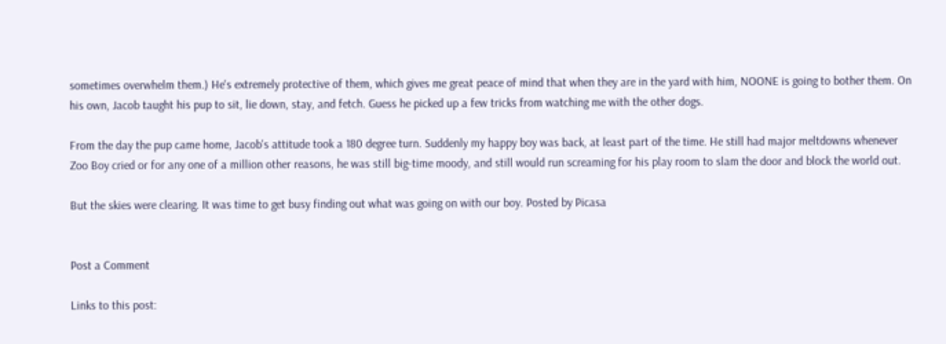sometimes overwhelm them.) He's extremely protective of them, which gives me great peace of mind that when they are in the yard with him, NOONE is going to bother them. On his own, Jacob taught his pup to sit, lie down, stay, and fetch. Guess he picked up a few tricks from watching me with the other dogs.

From the day the pup came home, Jacob's attitude took a 180 degree turn. Suddenly my happy boy was back, at least part of the time. He still had major meltdowns whenever Zoo Boy cried or for any one of a million other reasons, he was still big-time moody, and still would run screaming for his play room to slam the door and block the world out.

But the skies were clearing. It was time to get busy finding out what was going on with our boy. Posted by Picasa


Post a Comment

Links to this post: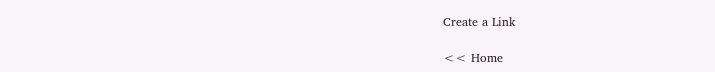Create a Link

<< Home